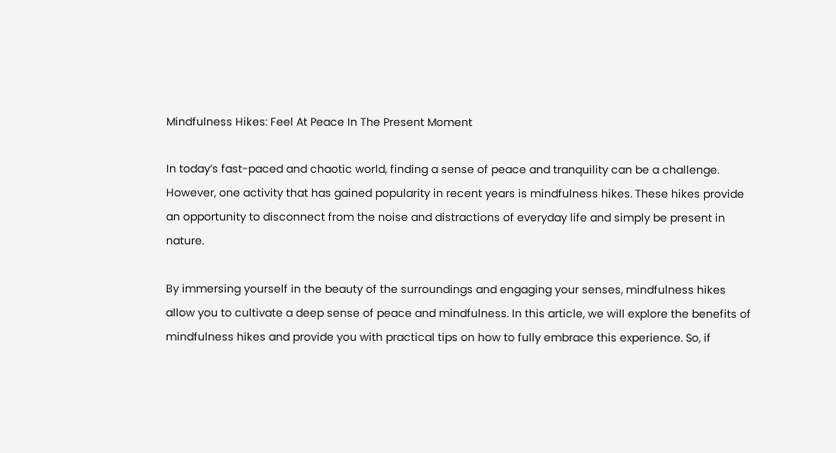Mindfulness Hikes: Feel At Peace In The Present Moment

In today’s fast-paced and chaotic world, finding a sense of peace and tranquility can be a challenge. However, one activity that has gained popularity in recent years is mindfulness hikes. These hikes provide an opportunity to disconnect from the noise and distractions of everyday life and simply be present in nature.

By immersing yourself in the beauty of the surroundings and engaging your senses, mindfulness hikes allow you to cultivate a deep sense of peace and mindfulness. In this article, we will explore the benefits of mindfulness hikes and provide you with practical tips on how to fully embrace this experience. So, if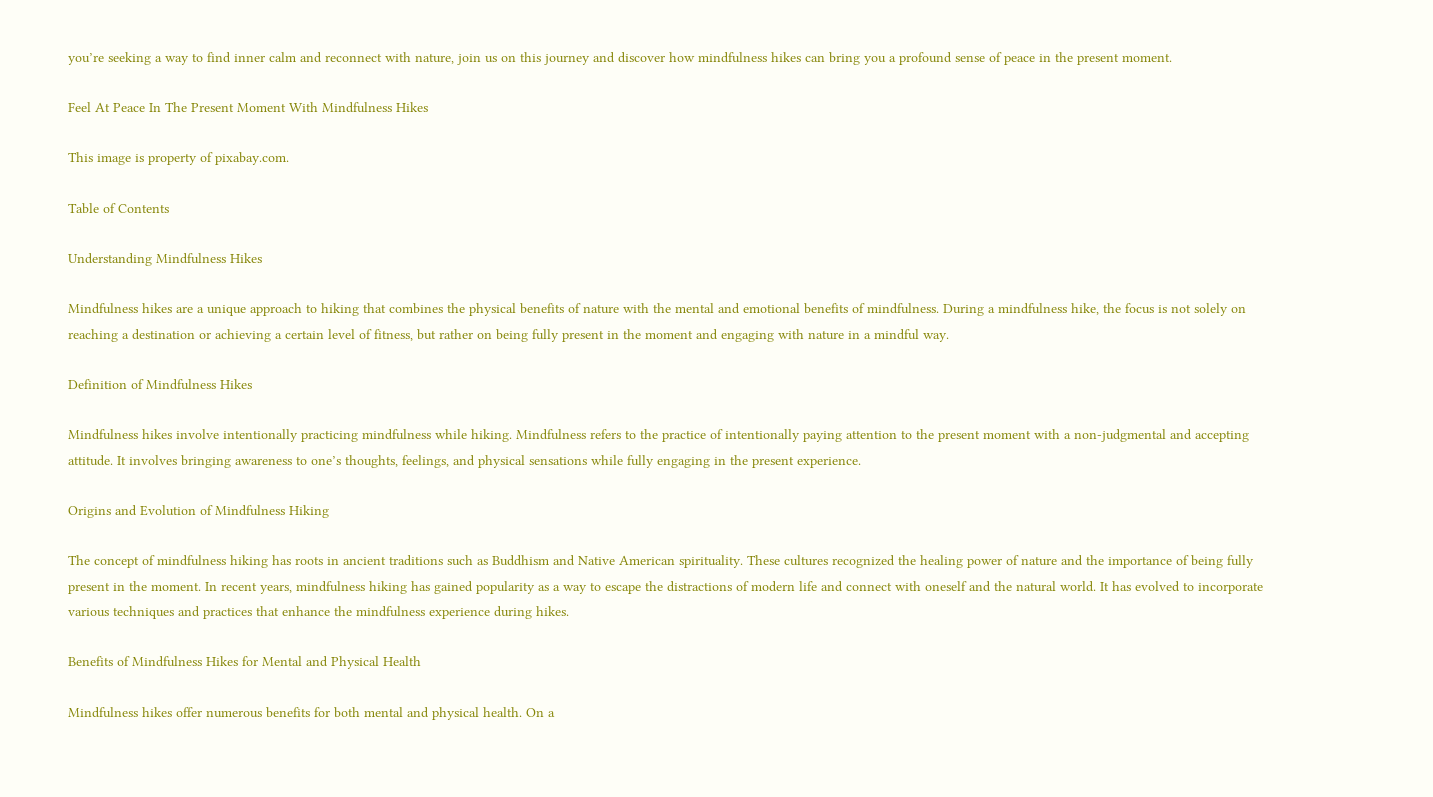you’re seeking a way to find inner calm and reconnect with nature, join us on this journey and discover how mindfulness hikes can bring you a profound sense of peace in the present moment.

Feel At Peace In The Present Moment With Mindfulness Hikes

This image is property of pixabay.com.

Table of Contents

Understanding Mindfulness Hikes

Mindfulness hikes are a unique approach to hiking that combines the physical benefits of nature with the mental and emotional benefits of mindfulness. During a mindfulness hike, the focus is not solely on reaching a destination or achieving a certain level of fitness, but rather on being fully present in the moment and engaging with nature in a mindful way.

Definition of Mindfulness Hikes

Mindfulness hikes involve intentionally practicing mindfulness while hiking. Mindfulness refers to the practice of intentionally paying attention to the present moment with a non-judgmental and accepting attitude. It involves bringing awareness to one’s thoughts, feelings, and physical sensations while fully engaging in the present experience.

Origins and Evolution of Mindfulness Hiking

The concept of mindfulness hiking has roots in ancient traditions such as Buddhism and Native American spirituality. These cultures recognized the healing power of nature and the importance of being fully present in the moment. In recent years, mindfulness hiking has gained popularity as a way to escape the distractions of modern life and connect with oneself and the natural world. It has evolved to incorporate various techniques and practices that enhance the mindfulness experience during hikes.

Benefits of Mindfulness Hikes for Mental and Physical Health

Mindfulness hikes offer numerous benefits for both mental and physical health. On a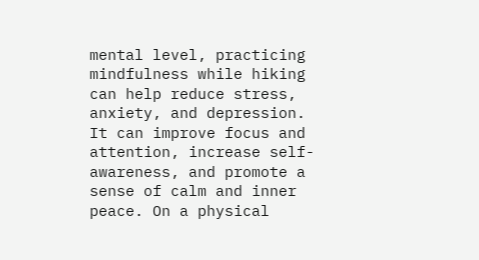mental level, practicing mindfulness while hiking can help reduce stress, anxiety, and depression. It can improve focus and attention, increase self-awareness, and promote a sense of calm and inner peace. On a physical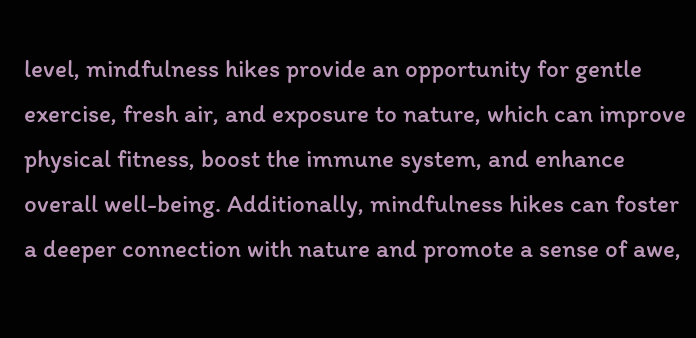level, mindfulness hikes provide an opportunity for gentle exercise, fresh air, and exposure to nature, which can improve physical fitness, boost the immune system, and enhance overall well-being. Additionally, mindfulness hikes can foster a deeper connection with nature and promote a sense of awe,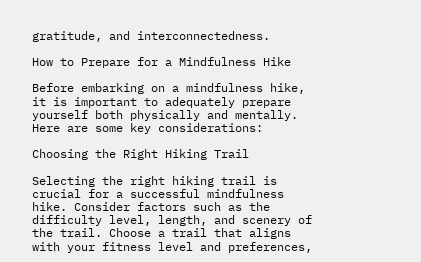gratitude, and interconnectedness.

How to Prepare for a Mindfulness Hike

Before embarking on a mindfulness hike, it is important to adequately prepare yourself both physically and mentally. Here are some key considerations:

Choosing the Right Hiking Trail

Selecting the right hiking trail is crucial for a successful mindfulness hike. Consider factors such as the difficulty level, length, and scenery of the trail. Choose a trail that aligns with your fitness level and preferences,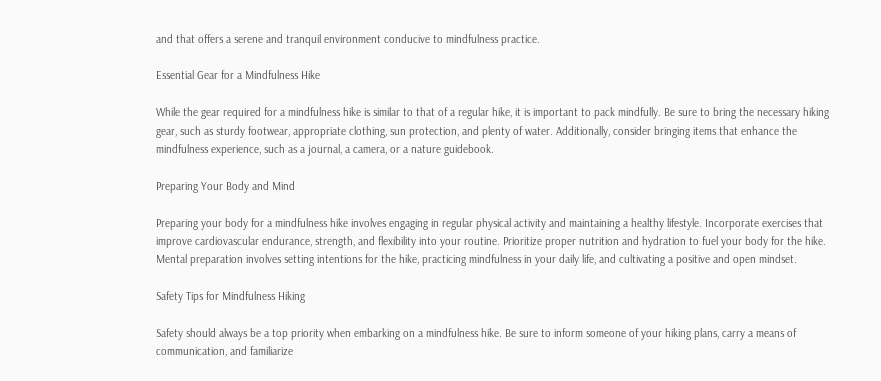and that offers a serene and tranquil environment conducive to mindfulness practice.

Essential Gear for a Mindfulness Hike

While the gear required for a mindfulness hike is similar to that of a regular hike, it is important to pack mindfully. Be sure to bring the necessary hiking gear, such as sturdy footwear, appropriate clothing, sun protection, and plenty of water. Additionally, consider bringing items that enhance the mindfulness experience, such as a journal, a camera, or a nature guidebook.

Preparing Your Body and Mind

Preparing your body for a mindfulness hike involves engaging in regular physical activity and maintaining a healthy lifestyle. Incorporate exercises that improve cardiovascular endurance, strength, and flexibility into your routine. Prioritize proper nutrition and hydration to fuel your body for the hike. Mental preparation involves setting intentions for the hike, practicing mindfulness in your daily life, and cultivating a positive and open mindset.

Safety Tips for Mindfulness Hiking

Safety should always be a top priority when embarking on a mindfulness hike. Be sure to inform someone of your hiking plans, carry a means of communication, and familiarize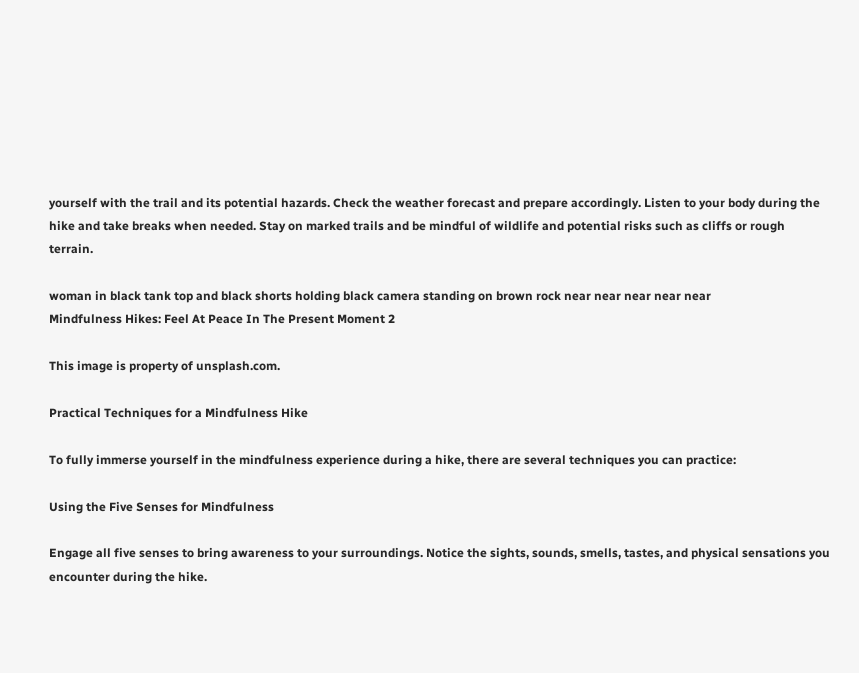yourself with the trail and its potential hazards. Check the weather forecast and prepare accordingly. Listen to your body during the hike and take breaks when needed. Stay on marked trails and be mindful of wildlife and potential risks such as cliffs or rough terrain.

woman in black tank top and black shorts holding black camera standing on brown rock near near near near near
Mindfulness Hikes: Feel At Peace In The Present Moment 2

This image is property of unsplash.com.

Practical Techniques for a Mindfulness Hike

To fully immerse yourself in the mindfulness experience during a hike, there are several techniques you can practice:

Using the Five Senses for Mindfulness

Engage all five senses to bring awareness to your surroundings. Notice the sights, sounds, smells, tastes, and physical sensations you encounter during the hike.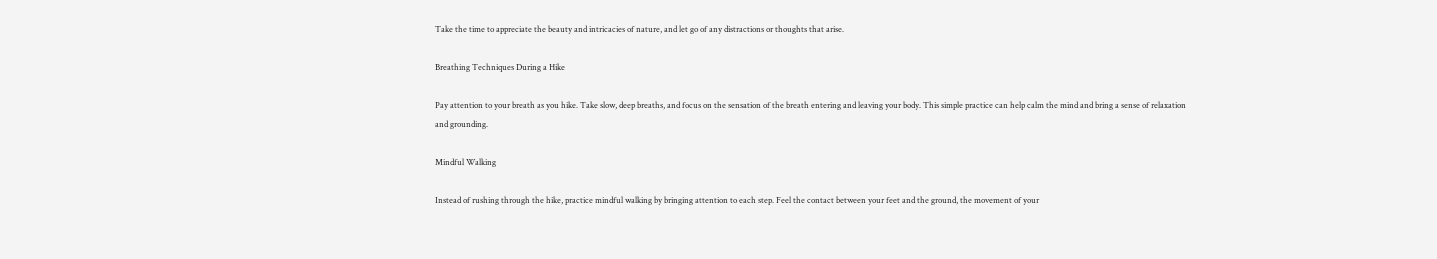Take the time to appreciate the beauty and intricacies of nature, and let go of any distractions or thoughts that arise.

Breathing Techniques During a Hike

Pay attention to your breath as you hike. Take slow, deep breaths, and focus on the sensation of the breath entering and leaving your body. This simple practice can help calm the mind and bring a sense of relaxation and grounding.

Mindful Walking

Instead of rushing through the hike, practice mindful walking by bringing attention to each step. Feel the contact between your feet and the ground, the movement of your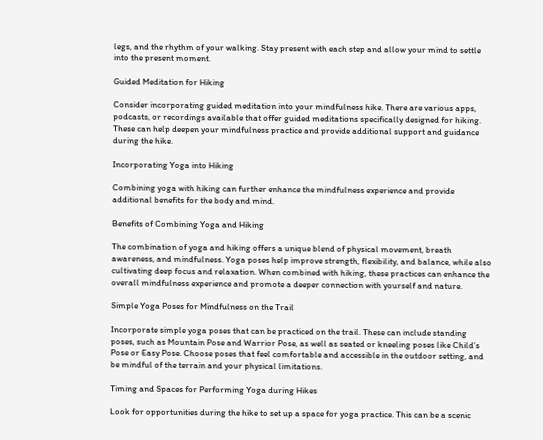legs, and the rhythm of your walking. Stay present with each step and allow your mind to settle into the present moment.

Guided Meditation for Hiking

Consider incorporating guided meditation into your mindfulness hike. There are various apps, podcasts, or recordings available that offer guided meditations specifically designed for hiking. These can help deepen your mindfulness practice and provide additional support and guidance during the hike.

Incorporating Yoga into Hiking

Combining yoga with hiking can further enhance the mindfulness experience and provide additional benefits for the body and mind.

Benefits of Combining Yoga and Hiking

The combination of yoga and hiking offers a unique blend of physical movement, breath awareness, and mindfulness. Yoga poses help improve strength, flexibility, and balance, while also cultivating deep focus and relaxation. When combined with hiking, these practices can enhance the overall mindfulness experience and promote a deeper connection with yourself and nature.

Simple Yoga Poses for Mindfulness on the Trail

Incorporate simple yoga poses that can be practiced on the trail. These can include standing poses, such as Mountain Pose and Warrior Pose, as well as seated or kneeling poses like Child’s Pose or Easy Pose. Choose poses that feel comfortable and accessible in the outdoor setting, and be mindful of the terrain and your physical limitations.

Timing and Spaces for Performing Yoga during Hikes

Look for opportunities during the hike to set up a space for yoga practice. This can be a scenic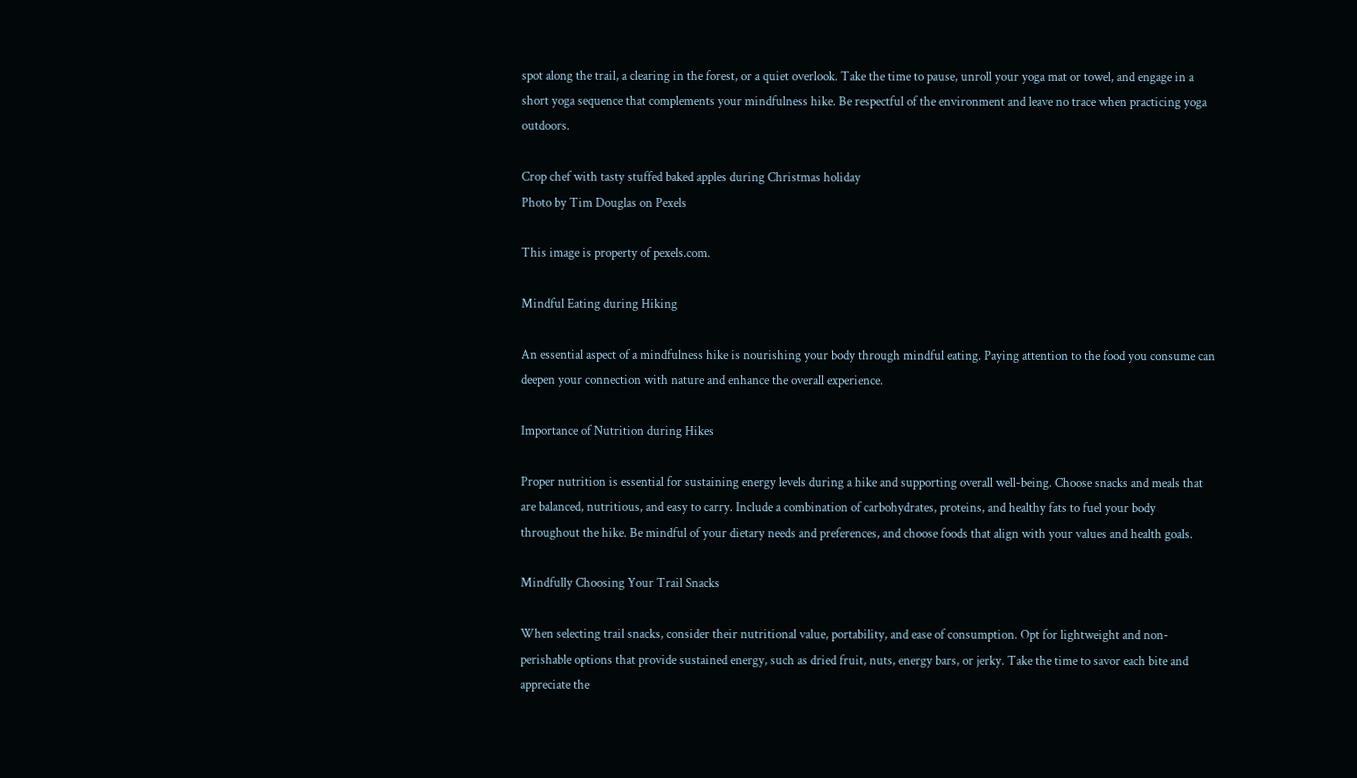spot along the trail, a clearing in the forest, or a quiet overlook. Take the time to pause, unroll your yoga mat or towel, and engage in a short yoga sequence that complements your mindfulness hike. Be respectful of the environment and leave no trace when practicing yoga outdoors.

Crop chef with tasty stuffed baked apples during Christmas holiday
Photo by Tim Douglas on Pexels

This image is property of pexels.com.

Mindful Eating during Hiking

An essential aspect of a mindfulness hike is nourishing your body through mindful eating. Paying attention to the food you consume can deepen your connection with nature and enhance the overall experience.

Importance of Nutrition during Hikes

Proper nutrition is essential for sustaining energy levels during a hike and supporting overall well-being. Choose snacks and meals that are balanced, nutritious, and easy to carry. Include a combination of carbohydrates, proteins, and healthy fats to fuel your body throughout the hike. Be mindful of your dietary needs and preferences, and choose foods that align with your values and health goals.

Mindfully Choosing Your Trail Snacks

When selecting trail snacks, consider their nutritional value, portability, and ease of consumption. Opt for lightweight and non-perishable options that provide sustained energy, such as dried fruit, nuts, energy bars, or jerky. Take the time to savor each bite and appreciate the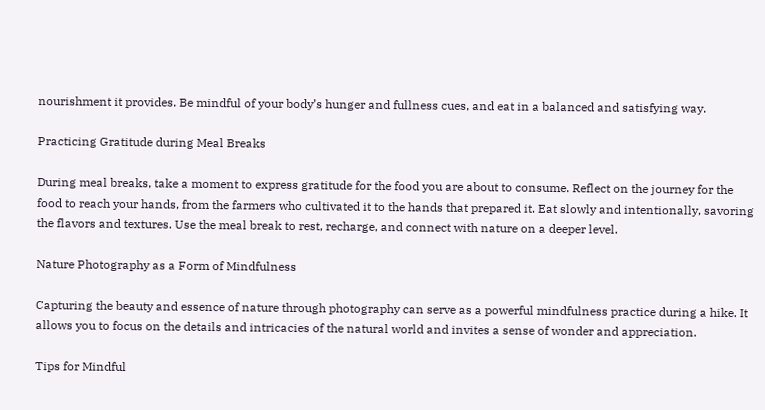nourishment it provides. Be mindful of your body’s hunger and fullness cues, and eat in a balanced and satisfying way.

Practicing Gratitude during Meal Breaks

During meal breaks, take a moment to express gratitude for the food you are about to consume. Reflect on the journey for the food to reach your hands, from the farmers who cultivated it to the hands that prepared it. Eat slowly and intentionally, savoring the flavors and textures. Use the meal break to rest, recharge, and connect with nature on a deeper level.

Nature Photography as a Form of Mindfulness

Capturing the beauty and essence of nature through photography can serve as a powerful mindfulness practice during a hike. It allows you to focus on the details and intricacies of the natural world and invites a sense of wonder and appreciation.

Tips for Mindful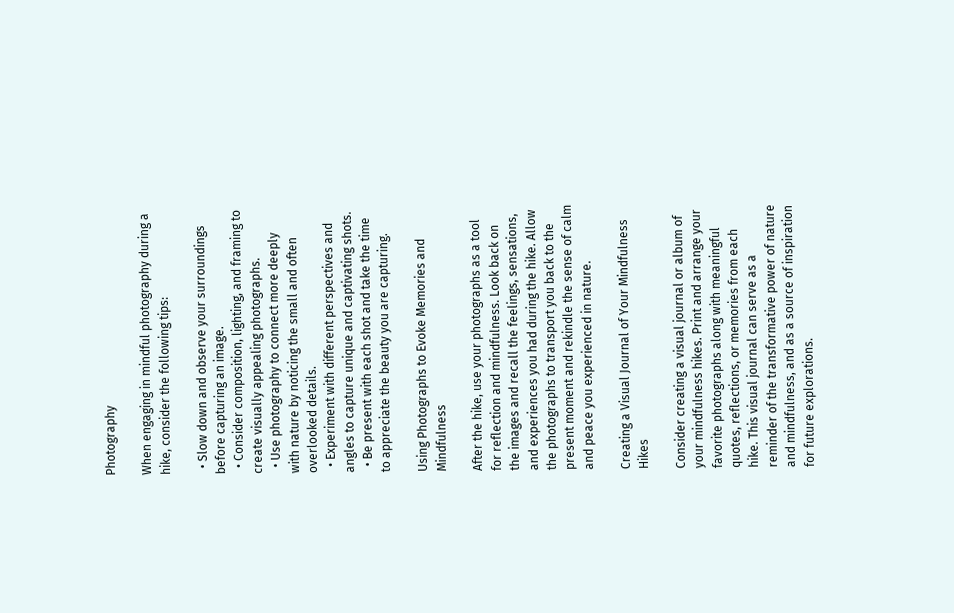Photography

When engaging in mindful photography during a hike, consider the following tips:

  • Slow down and observe your surroundings before capturing an image.
  • Consider composition, lighting, and framing to create visually appealing photographs.
  • Use photography to connect more deeply with nature by noticing the small and often overlooked details.
  • Experiment with different perspectives and angles to capture unique and captivating shots.
  • Be present with each shot and take the time to appreciate the beauty you are capturing.

Using Photographs to Evoke Memories and Mindfulness

After the hike, use your photographs as a tool for reflection and mindfulness. Look back on the images and recall the feelings, sensations, and experiences you had during the hike. Allow the photographs to transport you back to the present moment and rekindle the sense of calm and peace you experienced in nature.

Creating a Visual Journal of Your Mindfulness Hikes

Consider creating a visual journal or album of your mindfulness hikes. Print and arrange your favorite photographs along with meaningful quotes, reflections, or memories from each hike. This visual journal can serve as a reminder of the transformative power of nature and mindfulness, and as a source of inspiration for future explorations.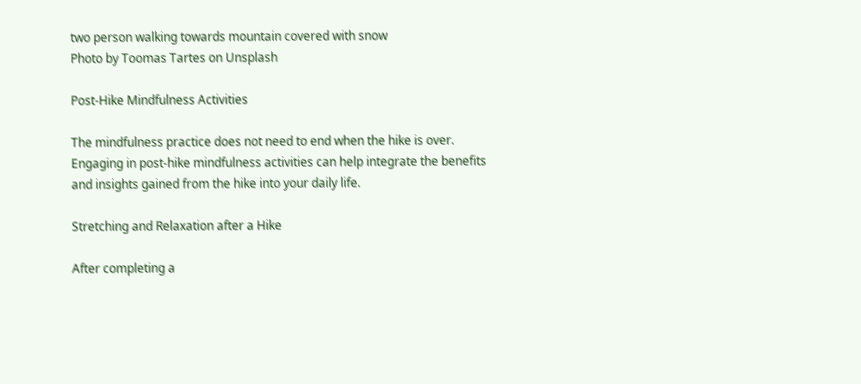two person walking towards mountain covered with snow
Photo by Toomas Tartes on Unsplash

Post-Hike Mindfulness Activities

The mindfulness practice does not need to end when the hike is over. Engaging in post-hike mindfulness activities can help integrate the benefits and insights gained from the hike into your daily life.

Stretching and Relaxation after a Hike

After completing a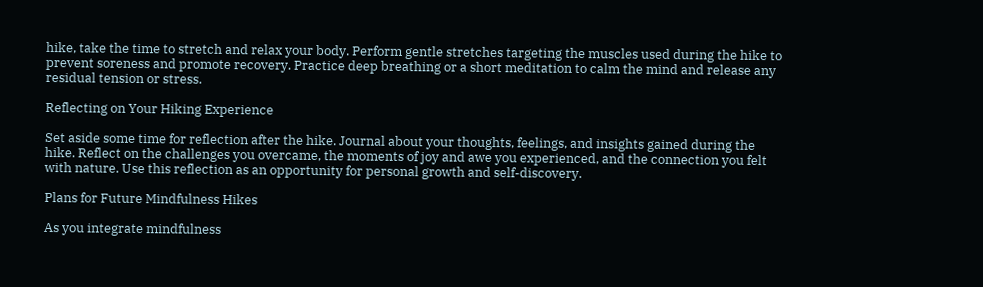hike, take the time to stretch and relax your body. Perform gentle stretches targeting the muscles used during the hike to prevent soreness and promote recovery. Practice deep breathing or a short meditation to calm the mind and release any residual tension or stress.

Reflecting on Your Hiking Experience

Set aside some time for reflection after the hike. Journal about your thoughts, feelings, and insights gained during the hike. Reflect on the challenges you overcame, the moments of joy and awe you experienced, and the connection you felt with nature. Use this reflection as an opportunity for personal growth and self-discovery.

Plans for Future Mindfulness Hikes

As you integrate mindfulness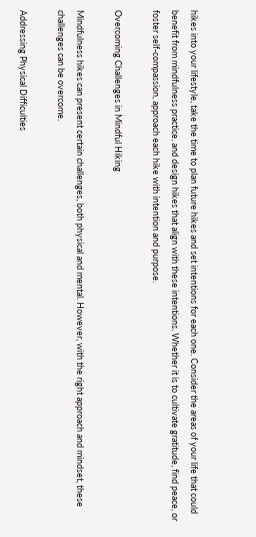hikes into your lifestyle, take the time to plan future hikes and set intentions for each one. Consider the areas of your life that could benefit from mindfulness practice, and design hikes that align with these intentions. Whether it is to cultivate gratitude, find peace, or foster self-compassion, approach each hike with intention and purpose.

Overcoming Challenges in Mindful Hiking

Mindfulness hikes can present certain challenges, both physical and mental. However, with the right approach and mindset, these challenges can be overcome.

Addressing Physical Difficulties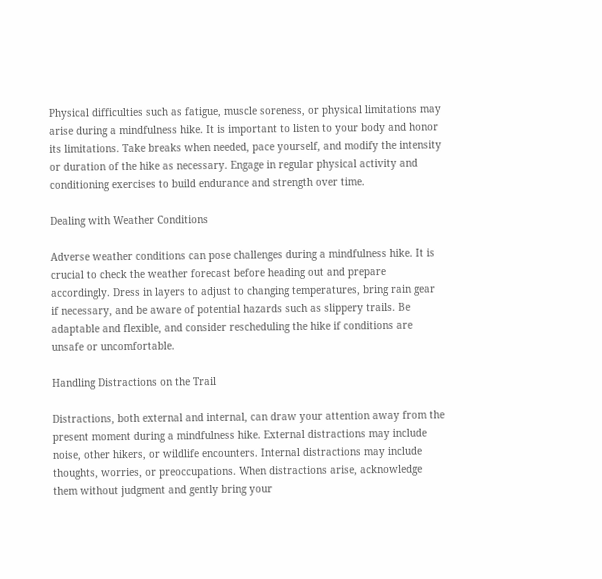Physical difficulties such as fatigue, muscle soreness, or physical limitations may arise during a mindfulness hike. It is important to listen to your body and honor its limitations. Take breaks when needed, pace yourself, and modify the intensity or duration of the hike as necessary. Engage in regular physical activity and conditioning exercises to build endurance and strength over time.

Dealing with Weather Conditions

Adverse weather conditions can pose challenges during a mindfulness hike. It is crucial to check the weather forecast before heading out and prepare accordingly. Dress in layers to adjust to changing temperatures, bring rain gear if necessary, and be aware of potential hazards such as slippery trails. Be adaptable and flexible, and consider rescheduling the hike if conditions are unsafe or uncomfortable.

Handling Distractions on the Trail

Distractions, both external and internal, can draw your attention away from the present moment during a mindfulness hike. External distractions may include noise, other hikers, or wildlife encounters. Internal distractions may include thoughts, worries, or preoccupations. When distractions arise, acknowledge them without judgment and gently bring your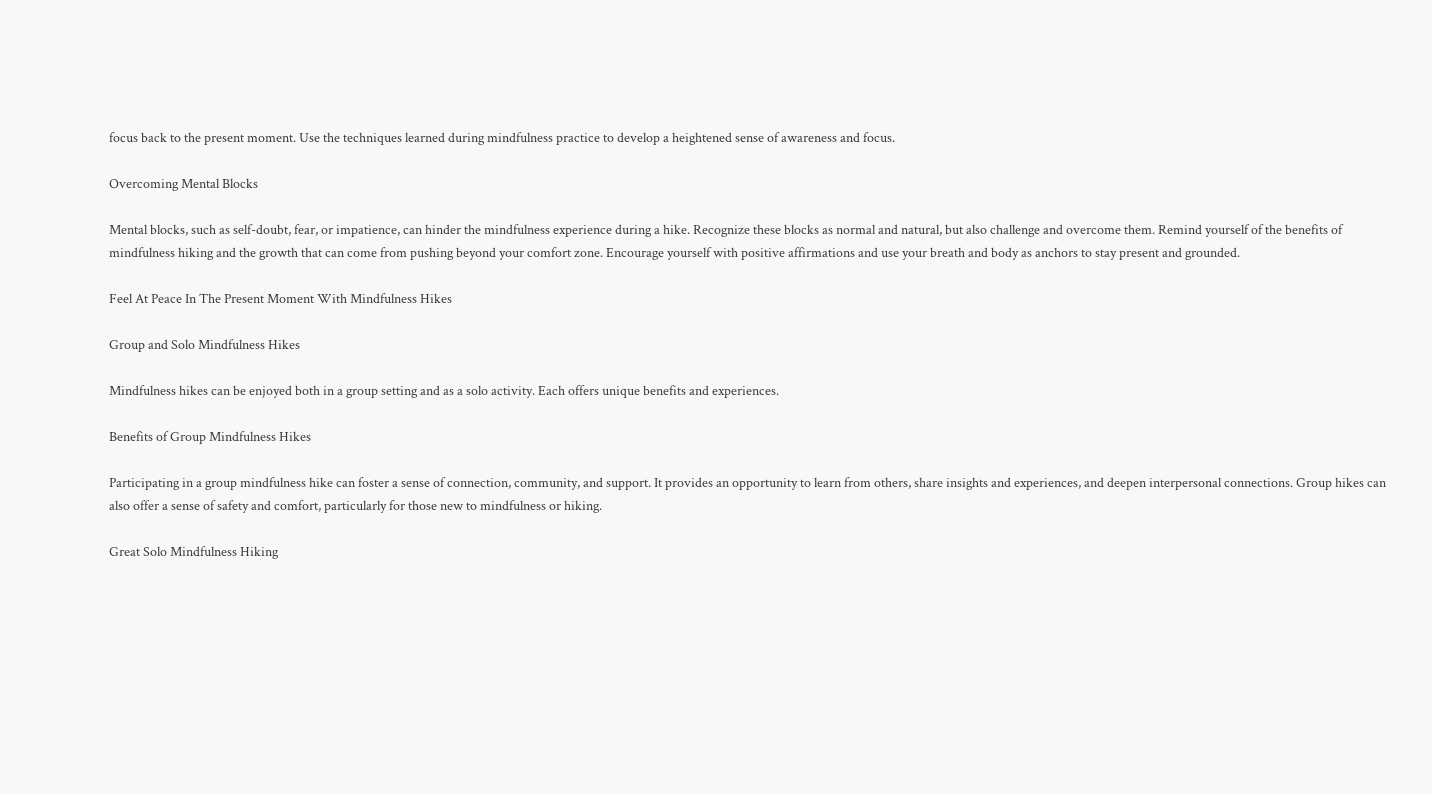focus back to the present moment. Use the techniques learned during mindfulness practice to develop a heightened sense of awareness and focus.

Overcoming Mental Blocks

Mental blocks, such as self-doubt, fear, or impatience, can hinder the mindfulness experience during a hike. Recognize these blocks as normal and natural, but also challenge and overcome them. Remind yourself of the benefits of mindfulness hiking and the growth that can come from pushing beyond your comfort zone. Encourage yourself with positive affirmations and use your breath and body as anchors to stay present and grounded.

Feel At Peace In The Present Moment With Mindfulness Hikes

Group and Solo Mindfulness Hikes

Mindfulness hikes can be enjoyed both in a group setting and as a solo activity. Each offers unique benefits and experiences.

Benefits of Group Mindfulness Hikes

Participating in a group mindfulness hike can foster a sense of connection, community, and support. It provides an opportunity to learn from others, share insights and experiences, and deepen interpersonal connections. Group hikes can also offer a sense of safety and comfort, particularly for those new to mindfulness or hiking.

Great Solo Mindfulness Hiking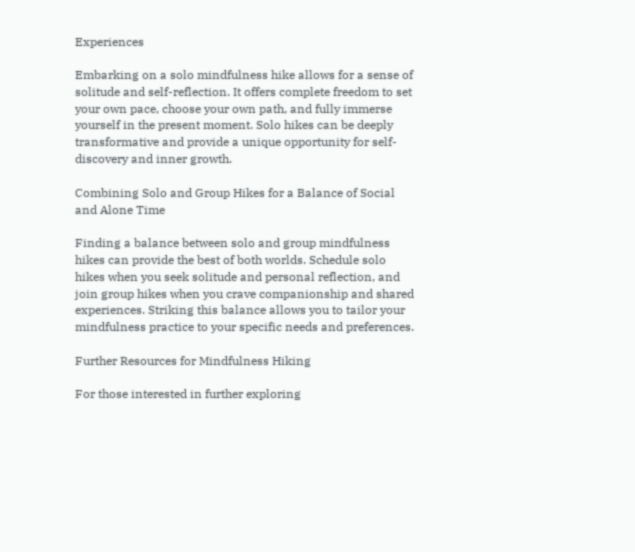Experiences

Embarking on a solo mindfulness hike allows for a sense of solitude and self-reflection. It offers complete freedom to set your own pace, choose your own path, and fully immerse yourself in the present moment. Solo hikes can be deeply transformative and provide a unique opportunity for self-discovery and inner growth.

Combining Solo and Group Hikes for a Balance of Social and Alone Time

Finding a balance between solo and group mindfulness hikes can provide the best of both worlds. Schedule solo hikes when you seek solitude and personal reflection, and join group hikes when you crave companionship and shared experiences. Striking this balance allows you to tailor your mindfulness practice to your specific needs and preferences.

Further Resources for Mindfulness Hiking

For those interested in further exploring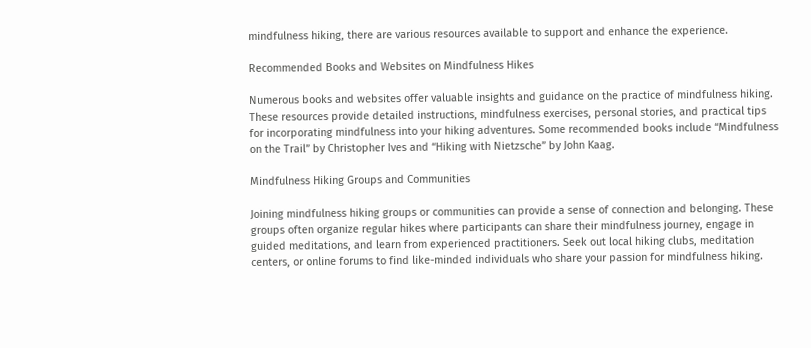mindfulness hiking, there are various resources available to support and enhance the experience.

Recommended Books and Websites on Mindfulness Hikes

Numerous books and websites offer valuable insights and guidance on the practice of mindfulness hiking. These resources provide detailed instructions, mindfulness exercises, personal stories, and practical tips for incorporating mindfulness into your hiking adventures. Some recommended books include “Mindfulness on the Trail” by Christopher Ives and “Hiking with Nietzsche” by John Kaag.

Mindfulness Hiking Groups and Communities

Joining mindfulness hiking groups or communities can provide a sense of connection and belonging. These groups often organize regular hikes where participants can share their mindfulness journey, engage in guided meditations, and learn from experienced practitioners. Seek out local hiking clubs, meditation centers, or online forums to find like-minded individuals who share your passion for mindfulness hiking.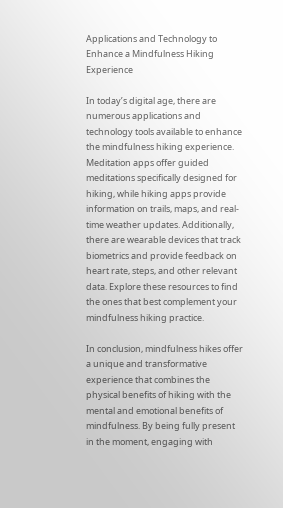Applications and Technology to Enhance a Mindfulness Hiking Experience

In today’s digital age, there are numerous applications and technology tools available to enhance the mindfulness hiking experience. Meditation apps offer guided meditations specifically designed for hiking, while hiking apps provide information on trails, maps, and real-time weather updates. Additionally, there are wearable devices that track biometrics and provide feedback on heart rate, steps, and other relevant data. Explore these resources to find the ones that best complement your mindfulness hiking practice.

In conclusion, mindfulness hikes offer a unique and transformative experience that combines the physical benefits of hiking with the mental and emotional benefits of mindfulness. By being fully present in the moment, engaging with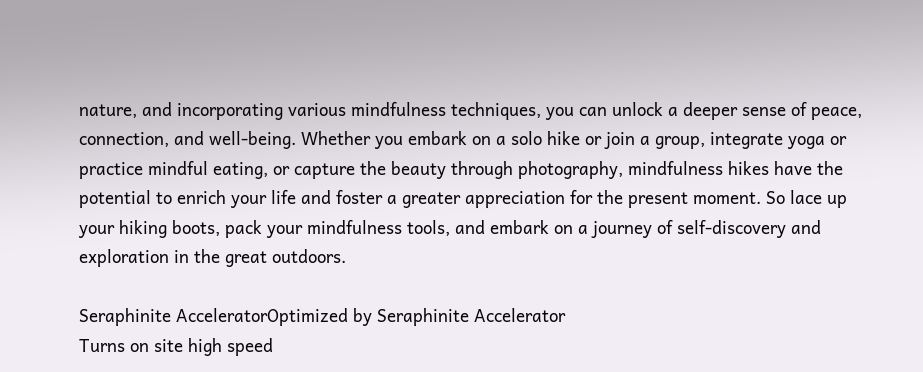nature, and incorporating various mindfulness techniques, you can unlock a deeper sense of peace, connection, and well-being. Whether you embark on a solo hike or join a group, integrate yoga or practice mindful eating, or capture the beauty through photography, mindfulness hikes have the potential to enrich your life and foster a greater appreciation for the present moment. So lace up your hiking boots, pack your mindfulness tools, and embark on a journey of self-discovery and exploration in the great outdoors.

Seraphinite AcceleratorOptimized by Seraphinite Accelerator
Turns on site high speed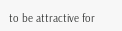to be attractive for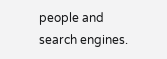people and search engines.